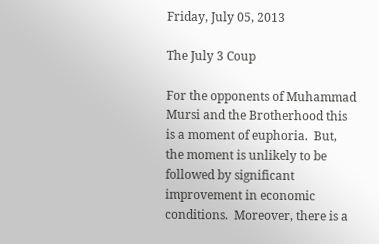Friday, July 05, 2013

The July 3 Coup

For the opponents of Muhammad Mursi and the Brotherhood this is a moment of euphoria.  But, the moment is unlikely to be followed by significant improvement in economic conditions.  Moreover, there is a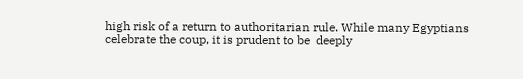high risk of a return to authoritarian rule. While many Egyptians celebrate the coup, it is prudent to be  deeply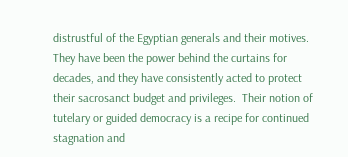distrustful of the Egyptian generals and their motives.  They have been the power behind the curtains for decades, and they have consistently acted to protect their sacrosanct budget and privileges.  Their notion of tutelary or guided democracy is a recipe for continued stagnation and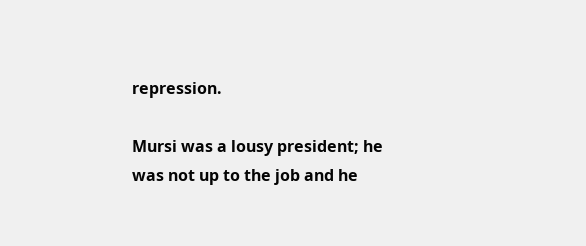repression.

Mursi was a lousy president; he was not up to the job and he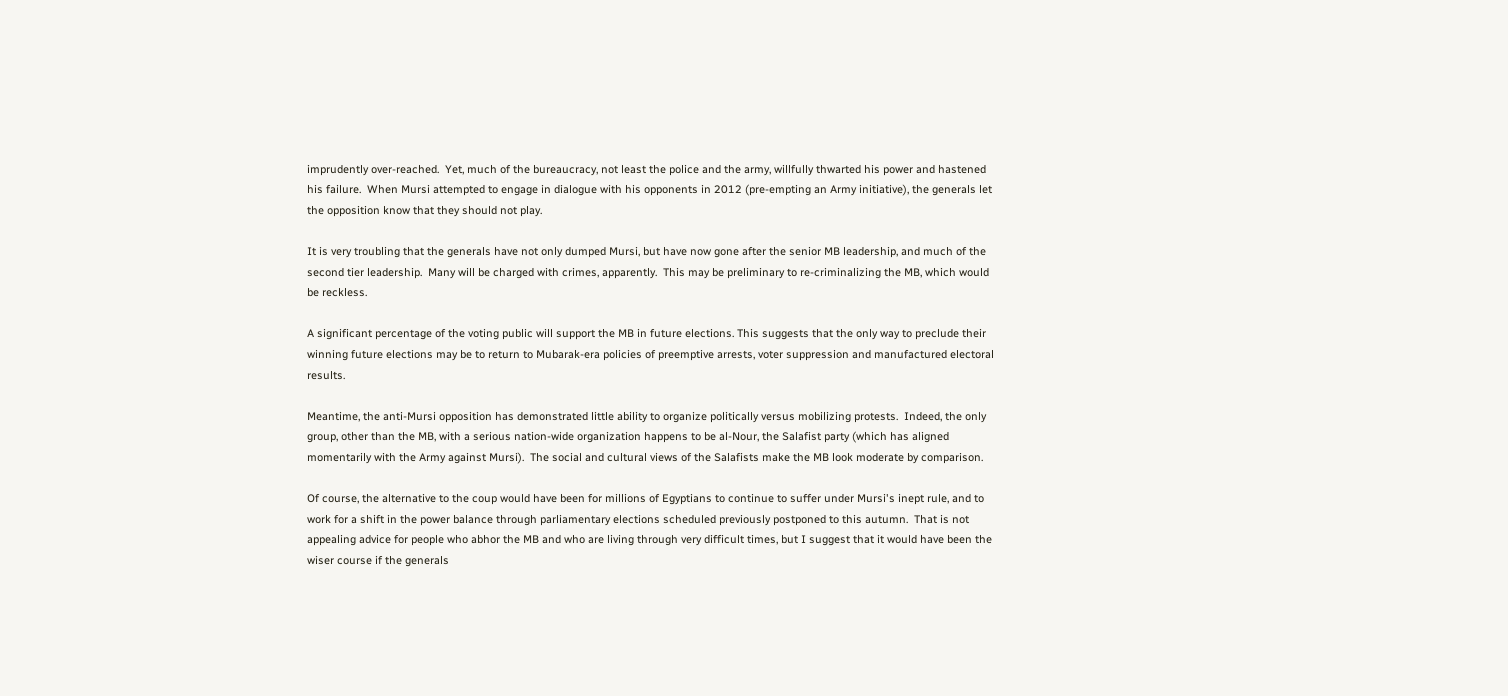imprudently over-reached.  Yet, much of the bureaucracy, not least the police and the army, willfully thwarted his power and hastened his failure.  When Mursi attempted to engage in dialogue with his opponents in 2012 (pre-empting an Army initiative), the generals let the opposition know that they should not play.

It is very troubling that the generals have not only dumped Mursi, but have now gone after the senior MB leadership, and much of the second tier leadership.  Many will be charged with crimes, apparently.  This may be preliminary to re-criminalizing the MB, which would be reckless.

A significant percentage of the voting public will support the MB in future elections. This suggests that the only way to preclude their winning future elections may be to return to Mubarak-era policies of preemptive arrests, voter suppression and manufactured electoral results.

Meantime, the anti-Mursi opposition has demonstrated little ability to organize politically versus mobilizing protests.  Indeed, the only group, other than the MB, with a serious nation-wide organization happens to be al-Nour, the Salafist party (which has aligned momentarily with the Army against Mursi).  The social and cultural views of the Salafists make the MB look moderate by comparison.

Of course, the alternative to the coup would have been for millions of Egyptians to continue to suffer under Mursi's inept rule, and to work for a shift in the power balance through parliamentary elections scheduled previously postponed to this autumn.  That is not appealing advice for people who abhor the MB and who are living through very difficult times, but I suggest that it would have been the wiser course if the generals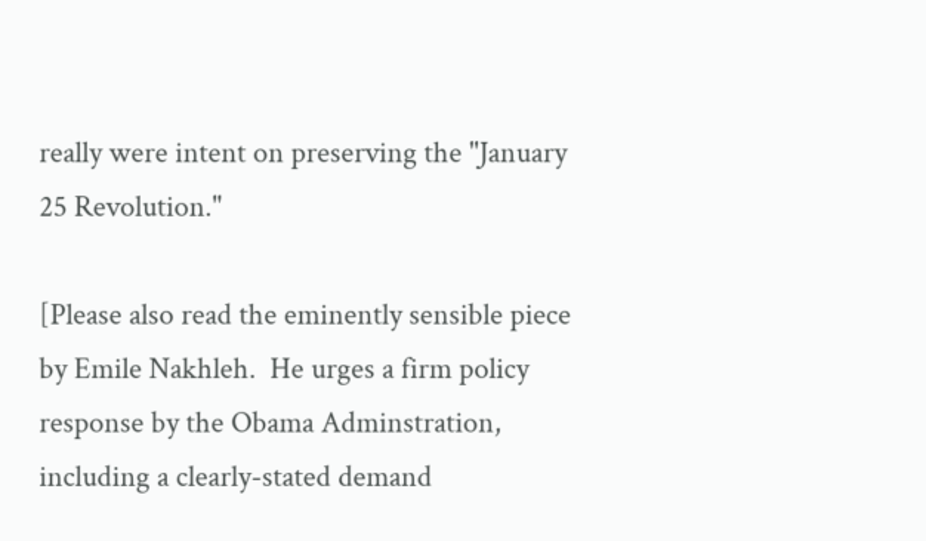really were intent on preserving the "January 25 Revolution."

[Please also read the eminently sensible piece by Emile Nakhleh.  He urges a firm policy response by the Obama Adminstration, including a clearly-stated demand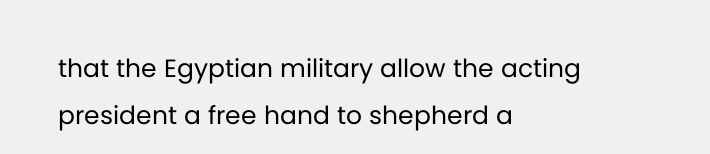that the Egyptian military allow the acting president a free hand to shepherd a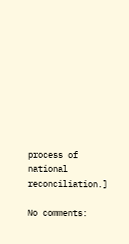process of national reconciliation.]

No comments: